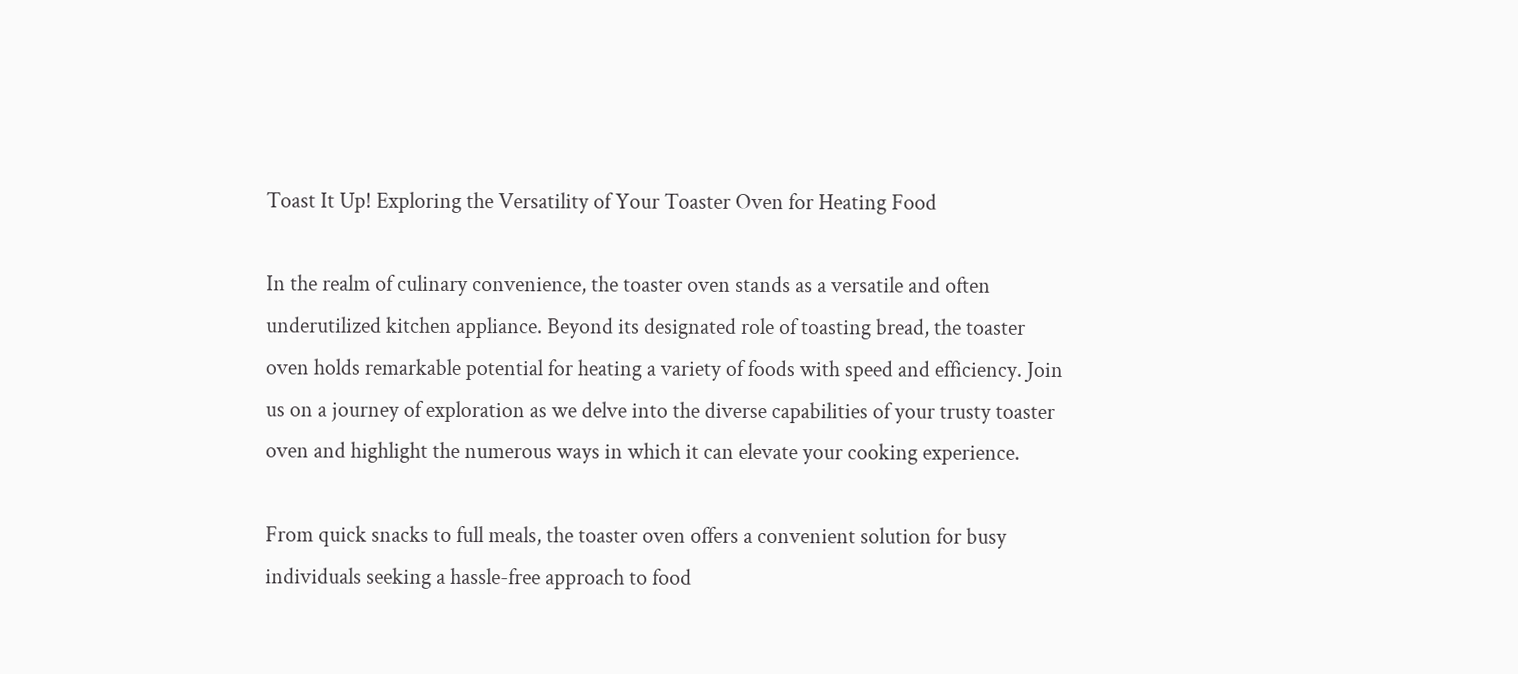Toast It Up! Exploring the Versatility of Your Toaster Oven for Heating Food

In the realm of culinary convenience, the toaster oven stands as a versatile and often underutilized kitchen appliance. Beyond its designated role of toasting bread, the toaster oven holds remarkable potential for heating a variety of foods with speed and efficiency. Join us on a journey of exploration as we delve into the diverse capabilities of your trusty toaster oven and highlight the numerous ways in which it can elevate your cooking experience.

From quick snacks to full meals, the toaster oven offers a convenient solution for busy individuals seeking a hassle-free approach to food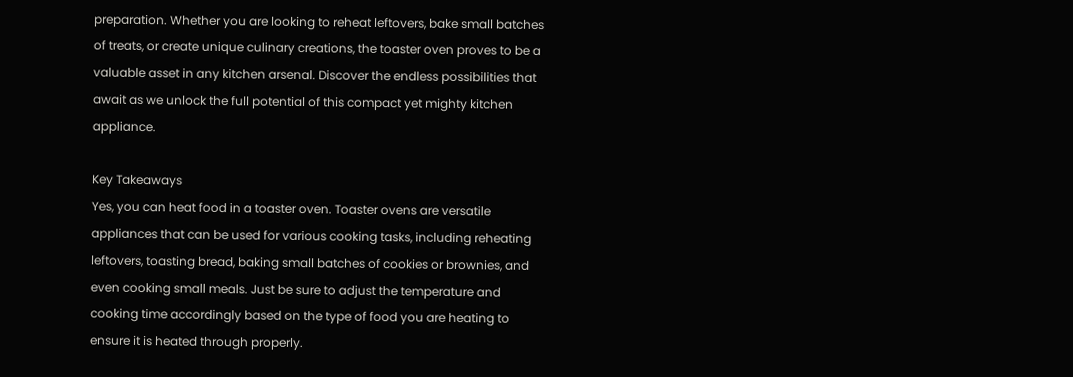preparation. Whether you are looking to reheat leftovers, bake small batches of treats, or create unique culinary creations, the toaster oven proves to be a valuable asset in any kitchen arsenal. Discover the endless possibilities that await as we unlock the full potential of this compact yet mighty kitchen appliance.

Key Takeaways
Yes, you can heat food in a toaster oven. Toaster ovens are versatile appliances that can be used for various cooking tasks, including reheating leftovers, toasting bread, baking small batches of cookies or brownies, and even cooking small meals. Just be sure to adjust the temperature and cooking time accordingly based on the type of food you are heating to ensure it is heated through properly.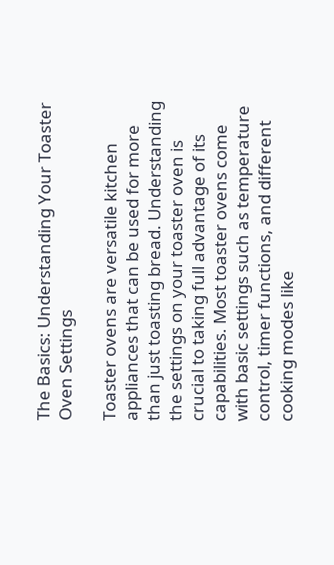The Basics: Understanding Your Toaster Oven Settings

Toaster ovens are versatile kitchen appliances that can be used for more than just toasting bread. Understanding the settings on your toaster oven is crucial to taking full advantage of its capabilities. Most toaster ovens come with basic settings such as temperature control, timer functions, and different cooking modes like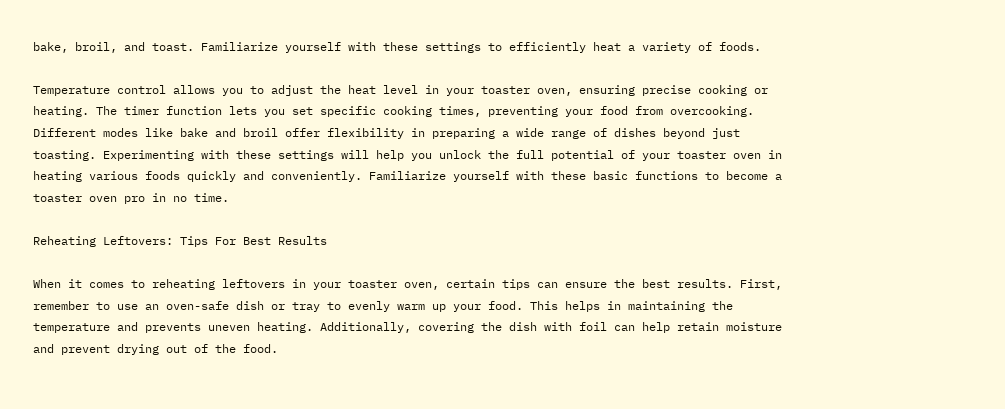bake, broil, and toast. Familiarize yourself with these settings to efficiently heat a variety of foods.

Temperature control allows you to adjust the heat level in your toaster oven, ensuring precise cooking or heating. The timer function lets you set specific cooking times, preventing your food from overcooking. Different modes like bake and broil offer flexibility in preparing a wide range of dishes beyond just toasting. Experimenting with these settings will help you unlock the full potential of your toaster oven in heating various foods quickly and conveniently. Familiarize yourself with these basic functions to become a toaster oven pro in no time.

Reheating Leftovers: Tips For Best Results

When it comes to reheating leftovers in your toaster oven, certain tips can ensure the best results. First, remember to use an oven-safe dish or tray to evenly warm up your food. This helps in maintaining the temperature and prevents uneven heating. Additionally, covering the dish with foil can help retain moisture and prevent drying out of the food.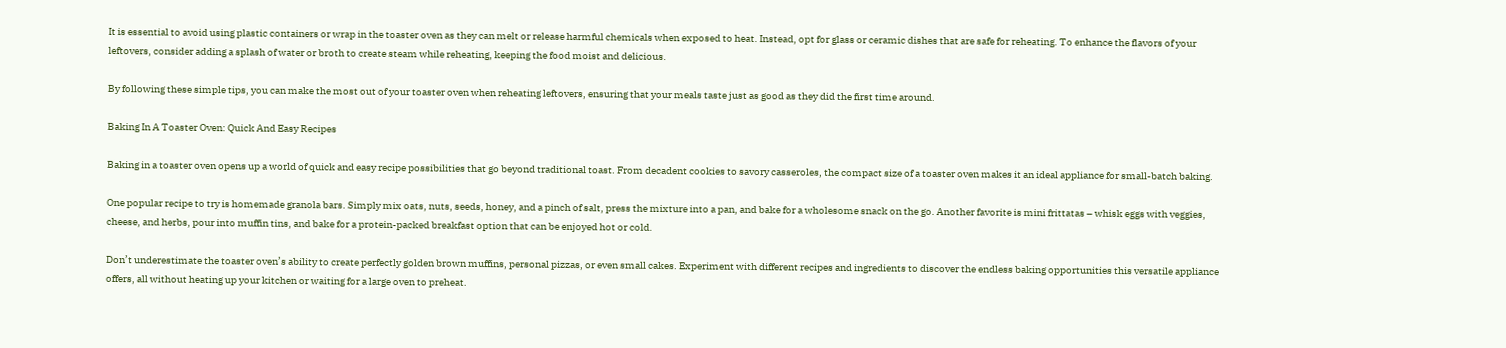It is essential to avoid using plastic containers or wrap in the toaster oven as they can melt or release harmful chemicals when exposed to heat. Instead, opt for glass or ceramic dishes that are safe for reheating. To enhance the flavors of your leftovers, consider adding a splash of water or broth to create steam while reheating, keeping the food moist and delicious.

By following these simple tips, you can make the most out of your toaster oven when reheating leftovers, ensuring that your meals taste just as good as they did the first time around.

Baking In A Toaster Oven: Quick And Easy Recipes

Baking in a toaster oven opens up a world of quick and easy recipe possibilities that go beyond traditional toast. From decadent cookies to savory casseroles, the compact size of a toaster oven makes it an ideal appliance for small-batch baking.

One popular recipe to try is homemade granola bars. Simply mix oats, nuts, seeds, honey, and a pinch of salt, press the mixture into a pan, and bake for a wholesome snack on the go. Another favorite is mini frittatas – whisk eggs with veggies, cheese, and herbs, pour into muffin tins, and bake for a protein-packed breakfast option that can be enjoyed hot or cold.

Don’t underestimate the toaster oven’s ability to create perfectly golden brown muffins, personal pizzas, or even small cakes. Experiment with different recipes and ingredients to discover the endless baking opportunities this versatile appliance offers, all without heating up your kitchen or waiting for a large oven to preheat.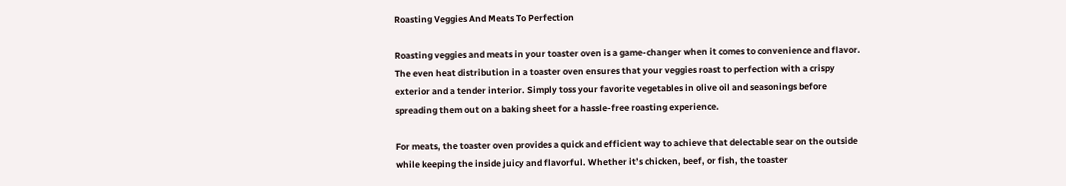Roasting Veggies And Meats To Perfection

Roasting veggies and meats in your toaster oven is a game-changer when it comes to convenience and flavor. The even heat distribution in a toaster oven ensures that your veggies roast to perfection with a crispy exterior and a tender interior. Simply toss your favorite vegetables in olive oil and seasonings before spreading them out on a baking sheet for a hassle-free roasting experience.

For meats, the toaster oven provides a quick and efficient way to achieve that delectable sear on the outside while keeping the inside juicy and flavorful. Whether it’s chicken, beef, or fish, the toaster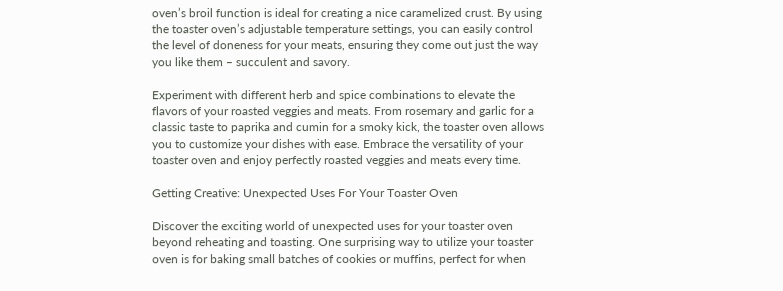oven’s broil function is ideal for creating a nice caramelized crust. By using the toaster oven’s adjustable temperature settings, you can easily control the level of doneness for your meats, ensuring they come out just the way you like them – succulent and savory.

Experiment with different herb and spice combinations to elevate the flavors of your roasted veggies and meats. From rosemary and garlic for a classic taste to paprika and cumin for a smoky kick, the toaster oven allows you to customize your dishes with ease. Embrace the versatility of your toaster oven and enjoy perfectly roasted veggies and meats every time.

Getting Creative: Unexpected Uses For Your Toaster Oven

Discover the exciting world of unexpected uses for your toaster oven beyond reheating and toasting. One surprising way to utilize your toaster oven is for baking small batches of cookies or muffins, perfect for when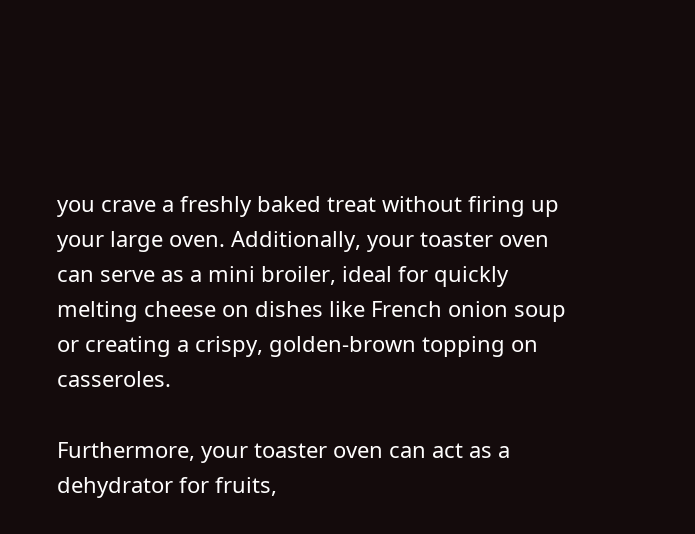you crave a freshly baked treat without firing up your large oven. Additionally, your toaster oven can serve as a mini broiler, ideal for quickly melting cheese on dishes like French onion soup or creating a crispy, golden-brown topping on casseroles.

Furthermore, your toaster oven can act as a dehydrator for fruits,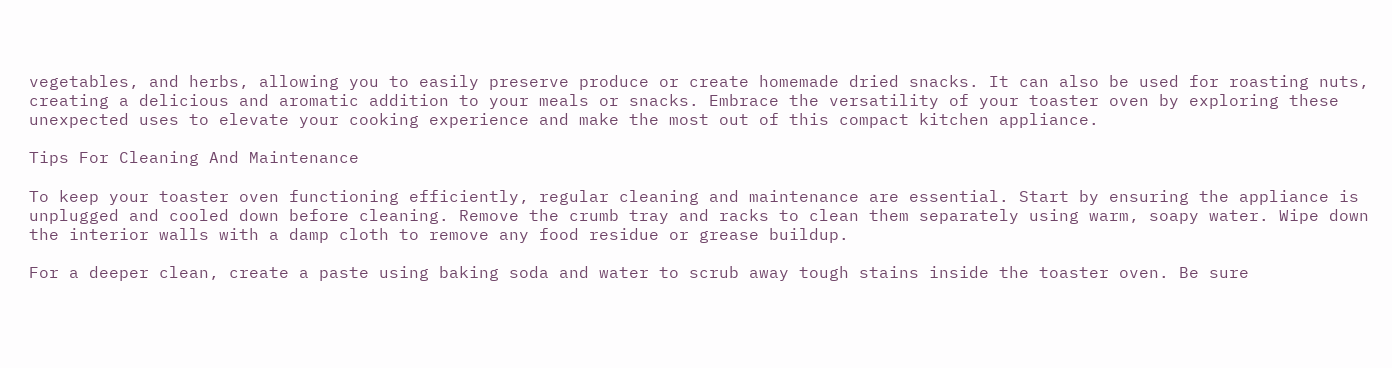vegetables, and herbs, allowing you to easily preserve produce or create homemade dried snacks. It can also be used for roasting nuts, creating a delicious and aromatic addition to your meals or snacks. Embrace the versatility of your toaster oven by exploring these unexpected uses to elevate your cooking experience and make the most out of this compact kitchen appliance.

Tips For Cleaning And Maintenance

To keep your toaster oven functioning efficiently, regular cleaning and maintenance are essential. Start by ensuring the appliance is unplugged and cooled down before cleaning. Remove the crumb tray and racks to clean them separately using warm, soapy water. Wipe down the interior walls with a damp cloth to remove any food residue or grease buildup.

For a deeper clean, create a paste using baking soda and water to scrub away tough stains inside the toaster oven. Be sure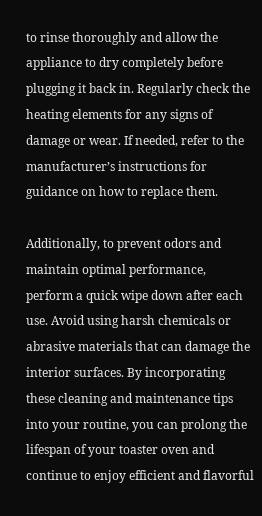to rinse thoroughly and allow the appliance to dry completely before plugging it back in. Regularly check the heating elements for any signs of damage or wear. If needed, refer to the manufacturer’s instructions for guidance on how to replace them.

Additionally, to prevent odors and maintain optimal performance, perform a quick wipe down after each use. Avoid using harsh chemicals or abrasive materials that can damage the interior surfaces. By incorporating these cleaning and maintenance tips into your routine, you can prolong the lifespan of your toaster oven and continue to enjoy efficient and flavorful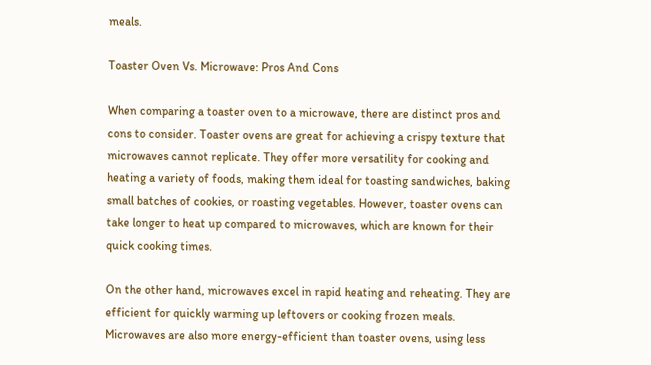meals.

Toaster Oven Vs. Microwave: Pros And Cons

When comparing a toaster oven to a microwave, there are distinct pros and cons to consider. Toaster ovens are great for achieving a crispy texture that microwaves cannot replicate. They offer more versatility for cooking and heating a variety of foods, making them ideal for toasting sandwiches, baking small batches of cookies, or roasting vegetables. However, toaster ovens can take longer to heat up compared to microwaves, which are known for their quick cooking times.

On the other hand, microwaves excel in rapid heating and reheating. They are efficient for quickly warming up leftovers or cooking frozen meals. Microwaves are also more energy-efficient than toaster ovens, using less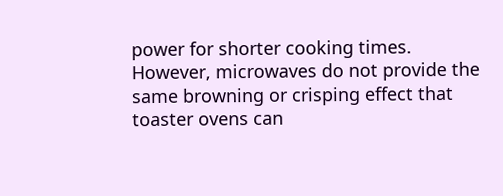power for shorter cooking times. However, microwaves do not provide the same browning or crisping effect that toaster ovens can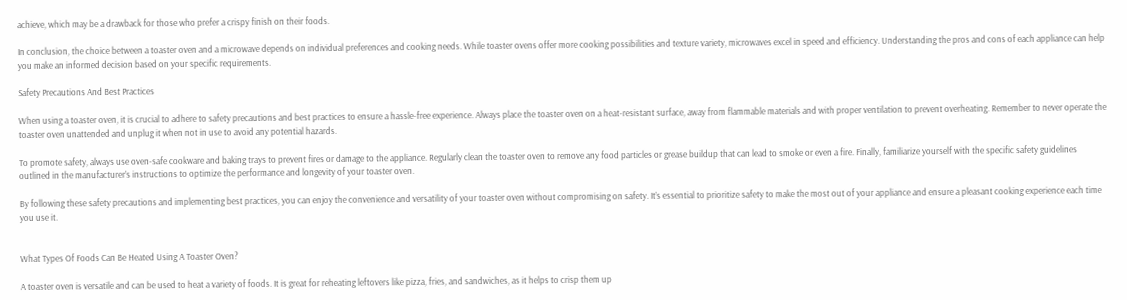achieve, which may be a drawback for those who prefer a crispy finish on their foods.

In conclusion, the choice between a toaster oven and a microwave depends on individual preferences and cooking needs. While toaster ovens offer more cooking possibilities and texture variety, microwaves excel in speed and efficiency. Understanding the pros and cons of each appliance can help you make an informed decision based on your specific requirements.

Safety Precautions And Best Practices

When using a toaster oven, it is crucial to adhere to safety precautions and best practices to ensure a hassle-free experience. Always place the toaster oven on a heat-resistant surface, away from flammable materials and with proper ventilation to prevent overheating. Remember to never operate the toaster oven unattended and unplug it when not in use to avoid any potential hazards.

To promote safety, always use oven-safe cookware and baking trays to prevent fires or damage to the appliance. Regularly clean the toaster oven to remove any food particles or grease buildup that can lead to smoke or even a fire. Finally, familiarize yourself with the specific safety guidelines outlined in the manufacturer’s instructions to optimize the performance and longevity of your toaster oven.

By following these safety precautions and implementing best practices, you can enjoy the convenience and versatility of your toaster oven without compromising on safety. It’s essential to prioritize safety to make the most out of your appliance and ensure a pleasant cooking experience each time you use it.


What Types Of Foods Can Be Heated Using A Toaster Oven?

A toaster oven is versatile and can be used to heat a variety of foods. It is great for reheating leftovers like pizza, fries, and sandwiches, as it helps to crisp them up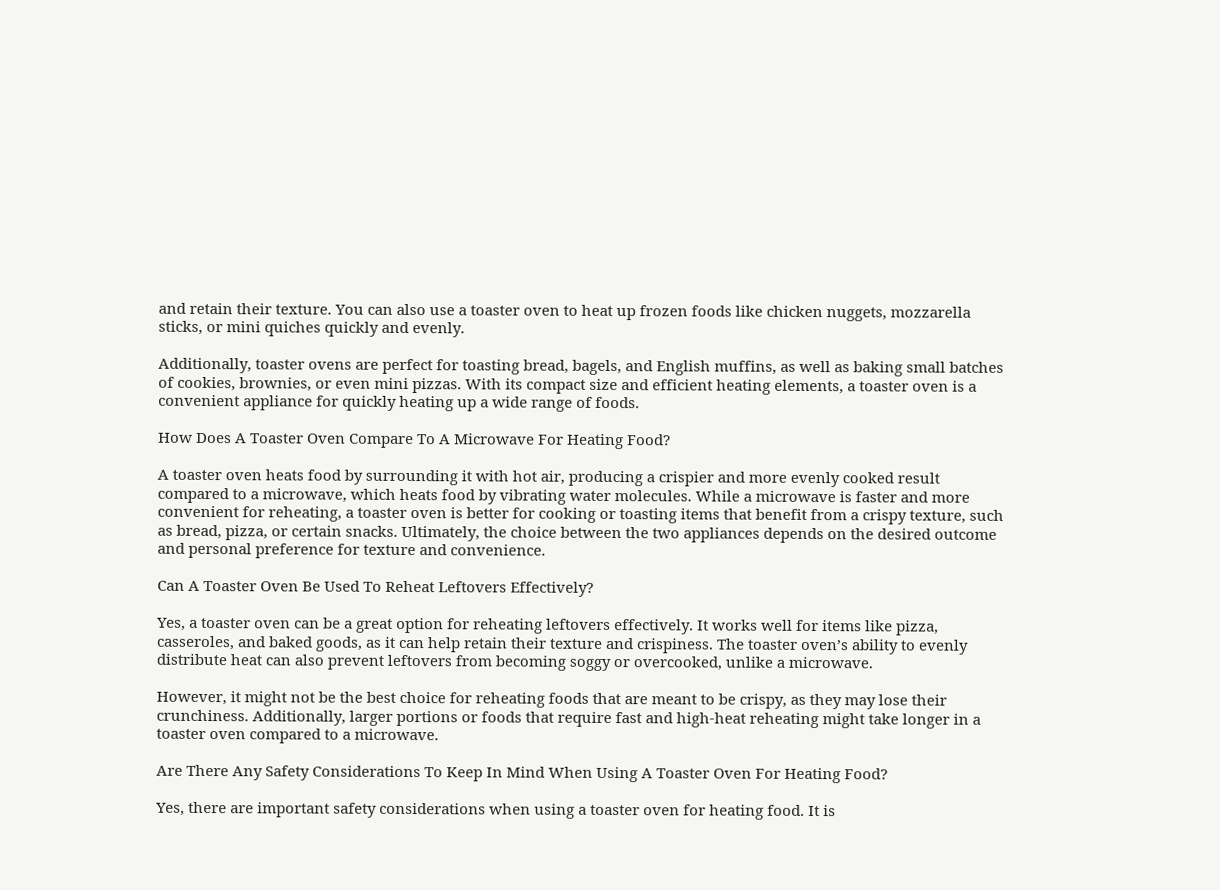and retain their texture. You can also use a toaster oven to heat up frozen foods like chicken nuggets, mozzarella sticks, or mini quiches quickly and evenly.

Additionally, toaster ovens are perfect for toasting bread, bagels, and English muffins, as well as baking small batches of cookies, brownies, or even mini pizzas. With its compact size and efficient heating elements, a toaster oven is a convenient appliance for quickly heating up a wide range of foods.

How Does A Toaster Oven Compare To A Microwave For Heating Food?

A toaster oven heats food by surrounding it with hot air, producing a crispier and more evenly cooked result compared to a microwave, which heats food by vibrating water molecules. While a microwave is faster and more convenient for reheating, a toaster oven is better for cooking or toasting items that benefit from a crispy texture, such as bread, pizza, or certain snacks. Ultimately, the choice between the two appliances depends on the desired outcome and personal preference for texture and convenience.

Can A Toaster Oven Be Used To Reheat Leftovers Effectively?

Yes, a toaster oven can be a great option for reheating leftovers effectively. It works well for items like pizza, casseroles, and baked goods, as it can help retain their texture and crispiness. The toaster oven’s ability to evenly distribute heat can also prevent leftovers from becoming soggy or overcooked, unlike a microwave.

However, it might not be the best choice for reheating foods that are meant to be crispy, as they may lose their crunchiness. Additionally, larger portions or foods that require fast and high-heat reheating might take longer in a toaster oven compared to a microwave.

Are There Any Safety Considerations To Keep In Mind When Using A Toaster Oven For Heating Food?

Yes, there are important safety considerations when using a toaster oven for heating food. It is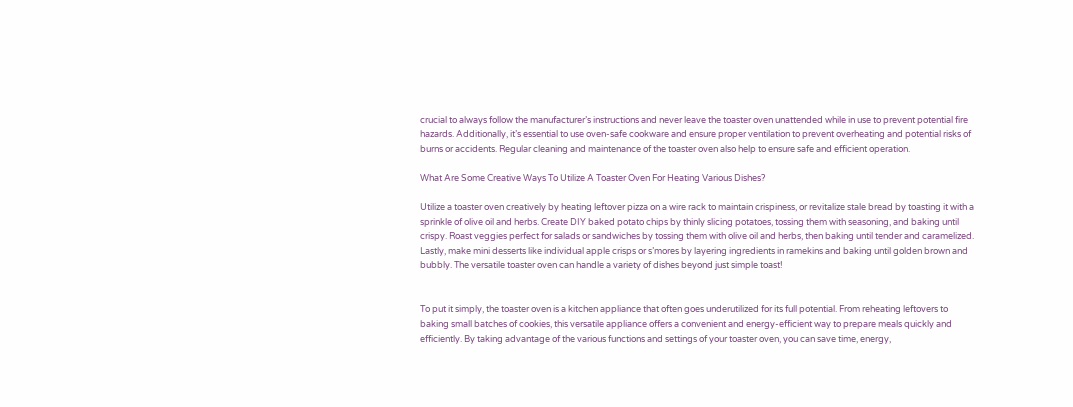crucial to always follow the manufacturer’s instructions and never leave the toaster oven unattended while in use to prevent potential fire hazards. Additionally, it’s essential to use oven-safe cookware and ensure proper ventilation to prevent overheating and potential risks of burns or accidents. Regular cleaning and maintenance of the toaster oven also help to ensure safe and efficient operation.

What Are Some Creative Ways To Utilize A Toaster Oven For Heating Various Dishes?

Utilize a toaster oven creatively by heating leftover pizza on a wire rack to maintain crispiness, or revitalize stale bread by toasting it with a sprinkle of olive oil and herbs. Create DIY baked potato chips by thinly slicing potatoes, tossing them with seasoning, and baking until crispy. Roast veggies perfect for salads or sandwiches by tossing them with olive oil and herbs, then baking until tender and caramelized. Lastly, make mini desserts like individual apple crisps or s’mores by layering ingredients in ramekins and baking until golden brown and bubbly. The versatile toaster oven can handle a variety of dishes beyond just simple toast!


To put it simply, the toaster oven is a kitchen appliance that often goes underutilized for its full potential. From reheating leftovers to baking small batches of cookies, this versatile appliance offers a convenient and energy-efficient way to prepare meals quickly and efficiently. By taking advantage of the various functions and settings of your toaster oven, you can save time, energy,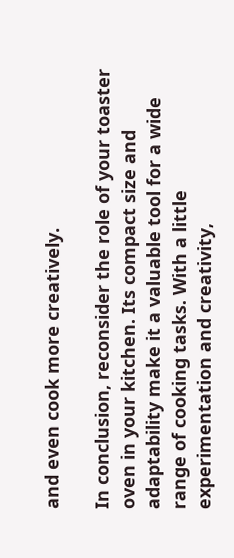and even cook more creatively.

In conclusion, reconsider the role of your toaster oven in your kitchen. Its compact size and adaptability make it a valuable tool for a wide range of cooking tasks. With a little experimentation and creativity,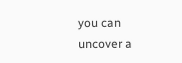you can uncover a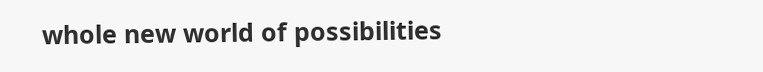whole new world of possibilities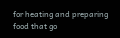for heating and preparing food that go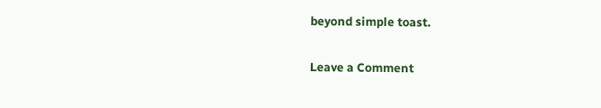beyond simple toast.

Leave a Comment